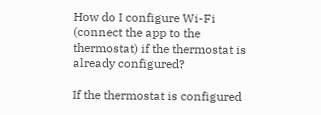How do I configure Wi-Fi (connect the app to the thermostat) if the thermostat is already configured?

If the thermostat is configured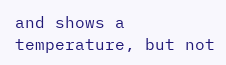and shows a temperature, but not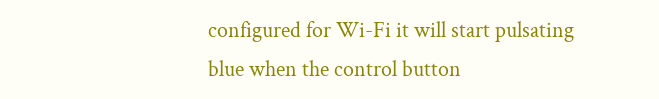configured for Wi-Fi it will start pulsating blue when the control button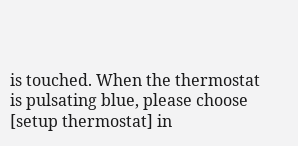is touched. When the thermostat is pulsating blue, please choose [setup thermostat] in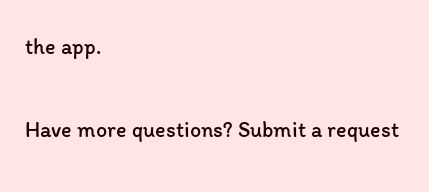the app.

Have more questions? Submit a request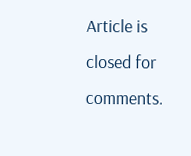Article is closed for comments.